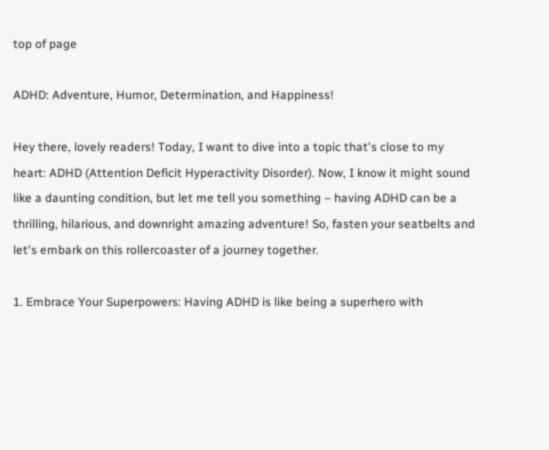top of page

ADHD: Adventure, Humor, Determination, and Happiness!

Hey there, lovely readers! Today, I want to dive into a topic that's close to my heart: ADHD (Attention Deficit Hyperactivity Disorder). Now, I know it might sound like a daunting condition, but let me tell you something – having ADHD can be a thrilling, hilarious, and downright amazing adventure! So, fasten your seatbelts and let's embark on this rollercoaster of a journey together.

1. Embrace Your Superpowers: Having ADHD is like being a superhero with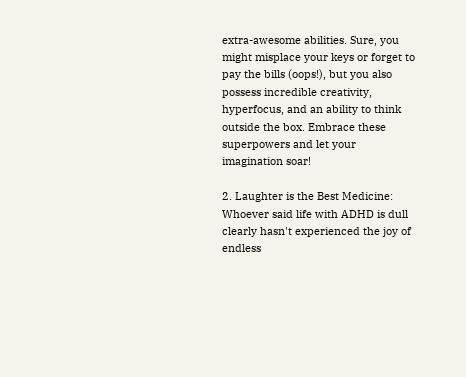extra-awesome abilities. Sure, you might misplace your keys or forget to pay the bills (oops!), but you also possess incredible creativity, hyperfocus, and an ability to think outside the box. Embrace these superpowers and let your imagination soar!

2. Laughter is the Best Medicine: Whoever said life with ADHD is dull clearly hasn't experienced the joy of endless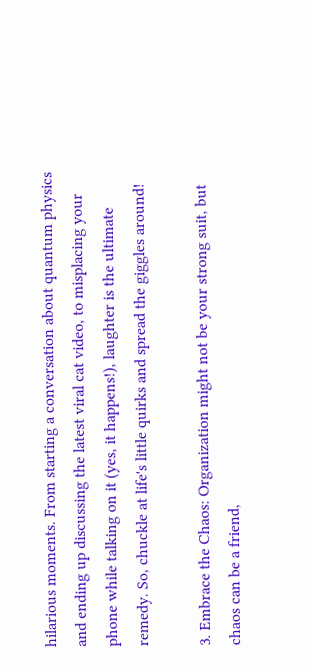hilarious moments. From starting a conversation about quantum physics and ending up discussing the latest viral cat video, to misplacing your phone while talking on it (yes, it happens!), laughter is the ultimate remedy. So, chuckle at life's little quirks and spread the giggles around!

3. Embrace the Chaos: Organization might not be your strong suit, but chaos can be a friend,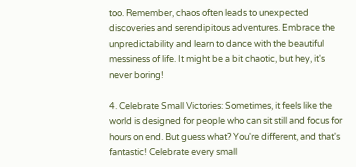too. Remember, chaos often leads to unexpected discoveries and serendipitous adventures. Embrace the unpredictability and learn to dance with the beautiful messiness of life. It might be a bit chaotic, but hey, it's never boring!

4. Celebrate Small Victories: Sometimes, it feels like the world is designed for people who can sit still and focus for hours on end. But guess what? You're different, and that's fantastic! Celebrate every small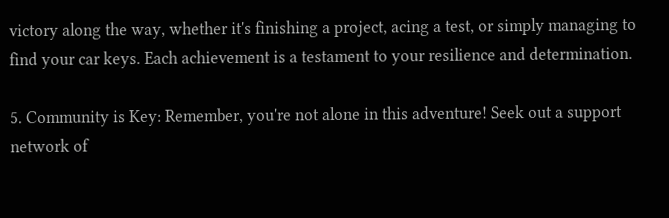victory along the way, whether it's finishing a project, acing a test, or simply managing to find your car keys. Each achievement is a testament to your resilience and determination.

5. Community is Key: Remember, you're not alone in this adventure! Seek out a support network of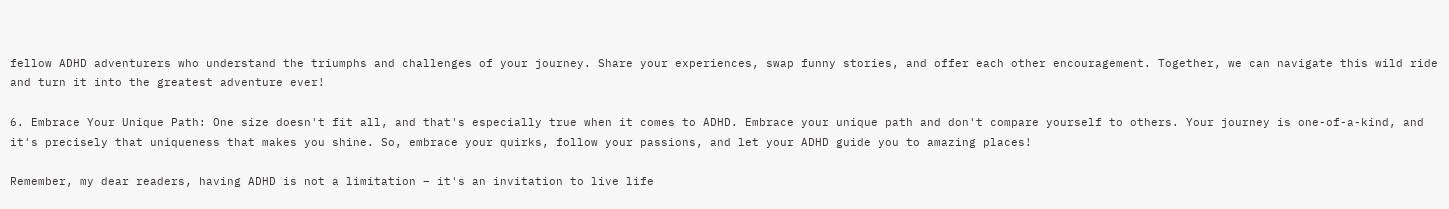fellow ADHD adventurers who understand the triumphs and challenges of your journey. Share your experiences, swap funny stories, and offer each other encouragement. Together, we can navigate this wild ride and turn it into the greatest adventure ever!

6. Embrace Your Unique Path: One size doesn't fit all, and that's especially true when it comes to ADHD. Embrace your unique path and don't compare yourself to others. Your journey is one-of-a-kind, and it's precisely that uniqueness that makes you shine. So, embrace your quirks, follow your passions, and let your ADHD guide you to amazing places!

Remember, my dear readers, having ADHD is not a limitation – it's an invitation to live life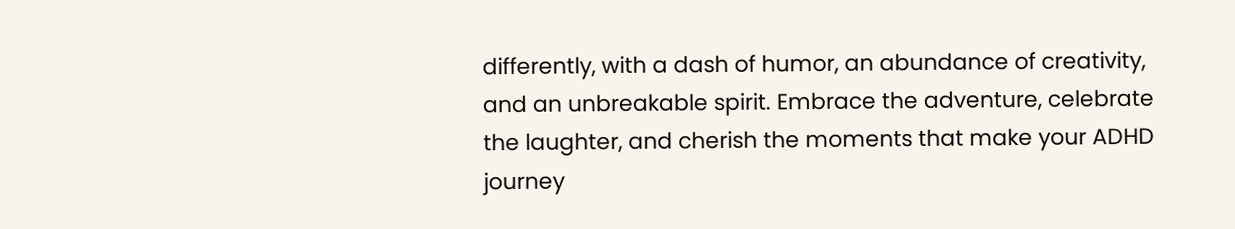differently, with a dash of humor, an abundance of creativity, and an unbreakable spirit. Embrace the adventure, celebrate the laughter, and cherish the moments that make your ADHD journey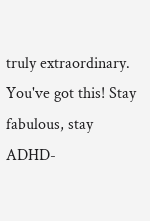truly extraordinary. You've got this! Stay fabulous, stay ADHD-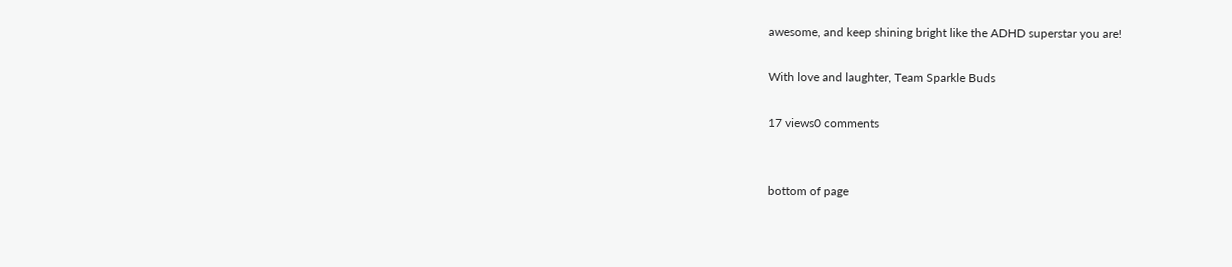awesome, and keep shining bright like the ADHD superstar you are!

With love and laughter, Team Sparkle Buds

17 views0 comments


bottom of page